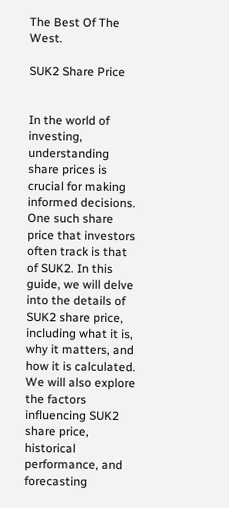The Best Of The West.

SUK2 Share Price


In the world of investing, understanding share prices is crucial for making informed decisions. One such share price that investors often track is that of SUK2. In this guide, we will delve into the details of SUK2 share price, including what it is, why it matters, and how it is calculated. We will also explore the factors influencing SUK2 share price, historical performance, and forecasting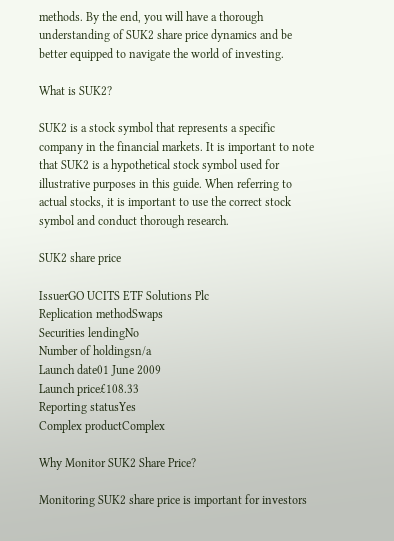methods. By the end, you will have a thorough understanding of SUK2 share price dynamics and be better equipped to navigate the world of investing.

What is SUK2?

SUK2 is a stock symbol that represents a specific company in the financial markets. It is important to note that SUK2 is a hypothetical stock symbol used for illustrative purposes in this guide. When referring to actual stocks, it is important to use the correct stock symbol and conduct thorough research.

SUK2 share price

IssuerGO UCITS ETF Solutions Plc
Replication methodSwaps
Securities lendingNo
Number of holdingsn/a
Launch date01 June 2009
Launch price£108.33
Reporting statusYes
Complex productComplex

Why Monitor SUK2 Share Price?

Monitoring SUK2 share price is important for investors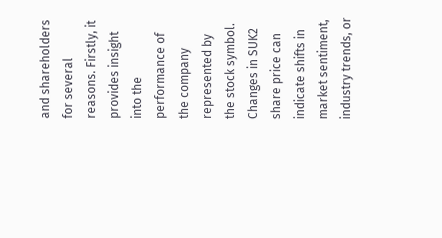and shareholders for several reasons. Firstly, it provides insight into the performance of the company represented by the stock symbol. Changes in SUK2 share price can indicate shifts in market sentiment, industry trends, or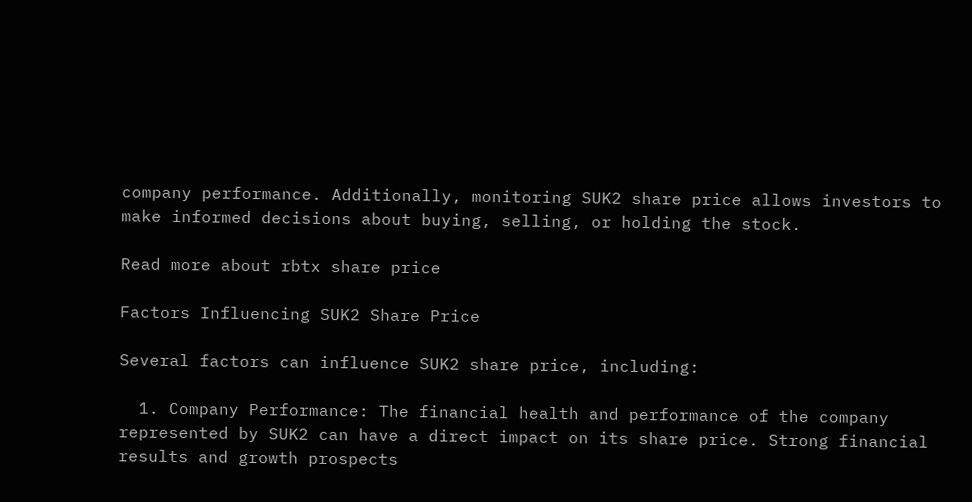company performance. Additionally, monitoring SUK2 share price allows investors to make informed decisions about buying, selling, or holding the stock.

Read more about rbtx share price

Factors Influencing SUK2 Share Price

Several factors can influence SUK2 share price, including:

  1. Company Performance: The financial health and performance of the company represented by SUK2 can have a direct impact on its share price. Strong financial results and growth prospects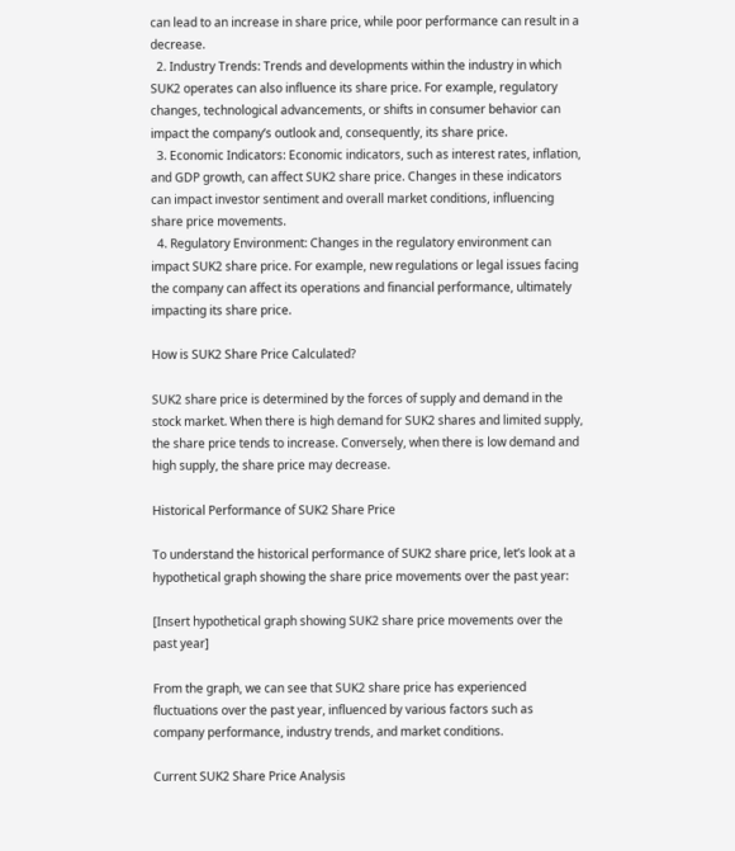can lead to an increase in share price, while poor performance can result in a decrease.
  2. Industry Trends: Trends and developments within the industry in which SUK2 operates can also influence its share price. For example, regulatory changes, technological advancements, or shifts in consumer behavior can impact the company’s outlook and, consequently, its share price.
  3. Economic Indicators: Economic indicators, such as interest rates, inflation, and GDP growth, can affect SUK2 share price. Changes in these indicators can impact investor sentiment and overall market conditions, influencing share price movements.
  4. Regulatory Environment: Changes in the regulatory environment can impact SUK2 share price. For example, new regulations or legal issues facing the company can affect its operations and financial performance, ultimately impacting its share price.

How is SUK2 Share Price Calculated?

SUK2 share price is determined by the forces of supply and demand in the stock market. When there is high demand for SUK2 shares and limited supply, the share price tends to increase. Conversely, when there is low demand and high supply, the share price may decrease.

Historical Performance of SUK2 Share Price

To understand the historical performance of SUK2 share price, let’s look at a hypothetical graph showing the share price movements over the past year:

[Insert hypothetical graph showing SUK2 share price movements over the past year]

From the graph, we can see that SUK2 share price has experienced fluctuations over the past year, influenced by various factors such as company performance, industry trends, and market conditions.

Current SUK2 Share Price Analysis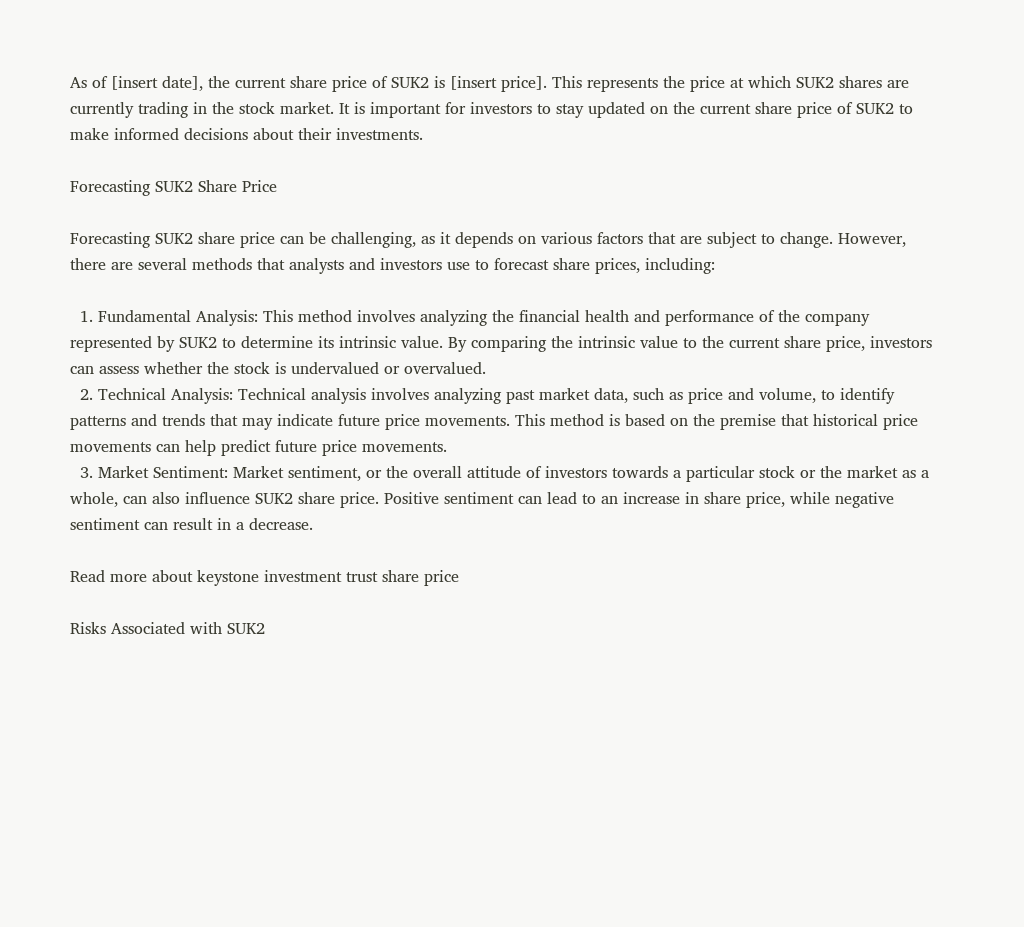As of [insert date], the current share price of SUK2 is [insert price]. This represents the price at which SUK2 shares are currently trading in the stock market. It is important for investors to stay updated on the current share price of SUK2 to make informed decisions about their investments.

Forecasting SUK2 Share Price

Forecasting SUK2 share price can be challenging, as it depends on various factors that are subject to change. However, there are several methods that analysts and investors use to forecast share prices, including:

  1. Fundamental Analysis: This method involves analyzing the financial health and performance of the company represented by SUK2 to determine its intrinsic value. By comparing the intrinsic value to the current share price, investors can assess whether the stock is undervalued or overvalued.
  2. Technical Analysis: Technical analysis involves analyzing past market data, such as price and volume, to identify patterns and trends that may indicate future price movements. This method is based on the premise that historical price movements can help predict future price movements.
  3. Market Sentiment: Market sentiment, or the overall attitude of investors towards a particular stock or the market as a whole, can also influence SUK2 share price. Positive sentiment can lead to an increase in share price, while negative sentiment can result in a decrease.

Read more about keystone investment trust share price

Risks Associated with SUK2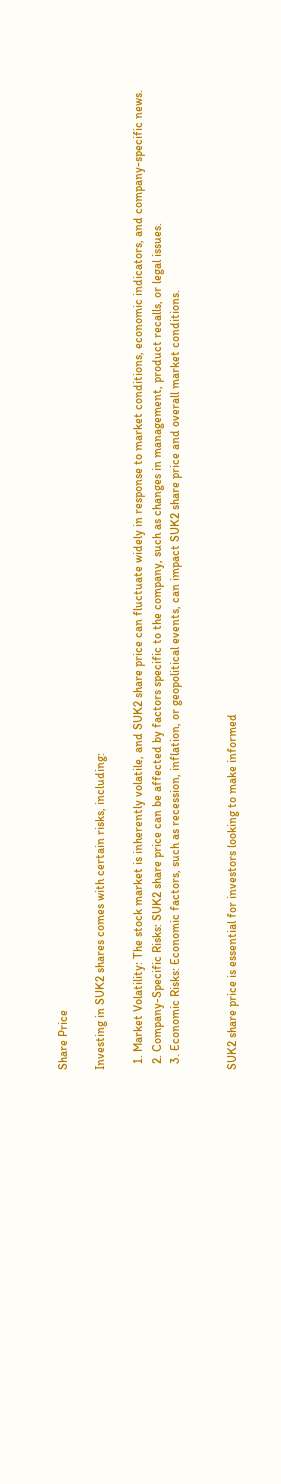Share Price

Investing in SUK2 shares comes with certain risks, including:

  1. Market Volatility: The stock market is inherently volatile, and SUK2 share price can fluctuate widely in response to market conditions, economic indicators, and company-specific news.
  2. Company-Specific Risks: SUK2 share price can be affected by factors specific to the company, such as changes in management, product recalls, or legal issues.
  3. Economic Risks: Economic factors, such as recession, inflation, or geopolitical events, can impact SUK2 share price and overall market conditions.


SUK2 share price is essential for investors looking to make informed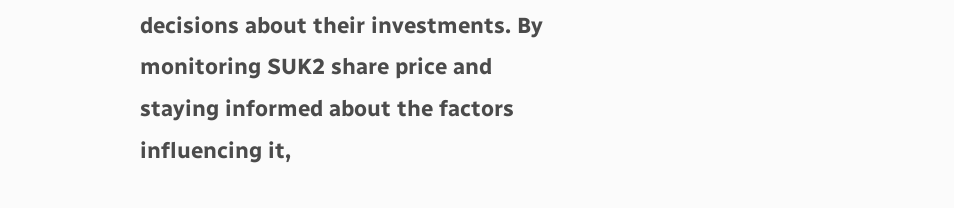decisions about their investments. By monitoring SUK2 share price and staying informed about the factors influencing it,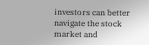investors can better navigate the stock market and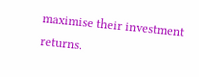maximise their investment returns.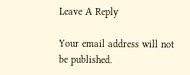Leave A Reply

Your email address will not be published.